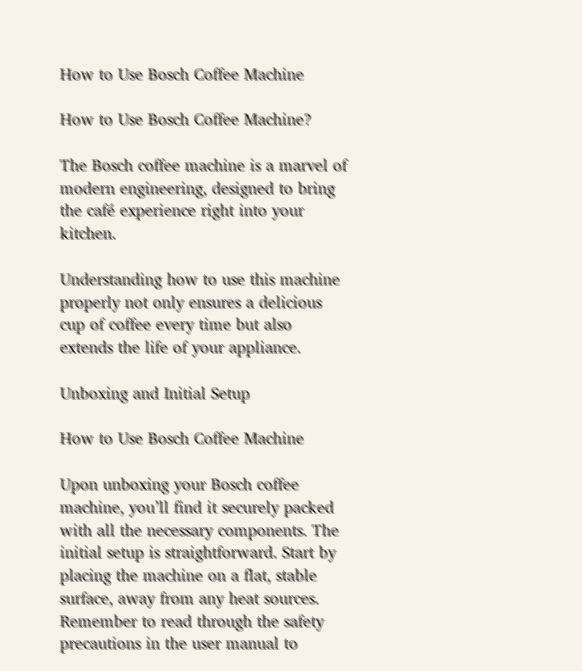How to Use Bosch Coffee Machine

How to Use Bosch Coffee Machine?

The Bosch coffee machine is a marvel of modern engineering, designed to bring the café experience right into your kitchen.

Understanding how to use this machine properly not only ensures a delicious cup of coffee every time but also extends the life of your appliance.

Unboxing and Initial Setup

How to Use Bosch Coffee Machine

Upon unboxing your Bosch coffee machine, you’ll find it securely packed with all the necessary components. The initial setup is straightforward. Start by placing the machine on a flat, stable surface, away from any heat sources. Remember to read through the safety precautions in the user manual to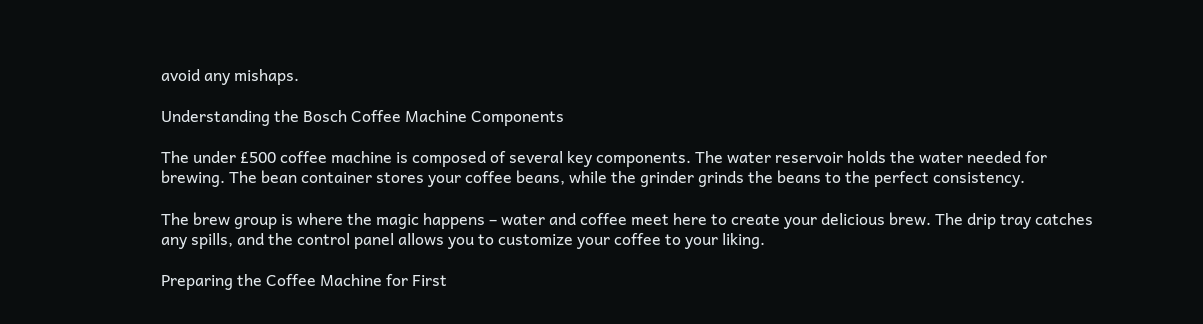avoid any mishaps.

Understanding the Bosch Coffee Machine Components

The under £500 coffee machine is composed of several key components. The water reservoir holds the water needed for brewing. The bean container stores your coffee beans, while the grinder grinds the beans to the perfect consistency.

The brew group is where the magic happens – water and coffee meet here to create your delicious brew. The drip tray catches any spills, and the control panel allows you to customize your coffee to your liking.

Preparing the Coffee Machine for First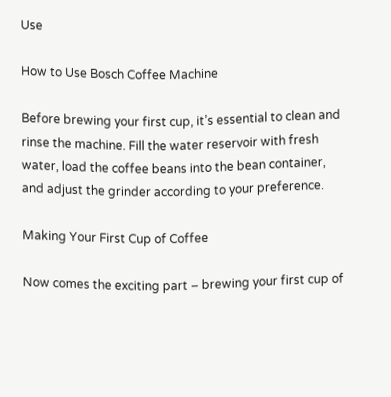Use

How to Use Bosch Coffee Machine

Before brewing your first cup, it’s essential to clean and rinse the machine. Fill the water reservoir with fresh water, load the coffee beans into the bean container, and adjust the grinder according to your preference.

Making Your First Cup of Coffee

Now comes the exciting part – brewing your first cup of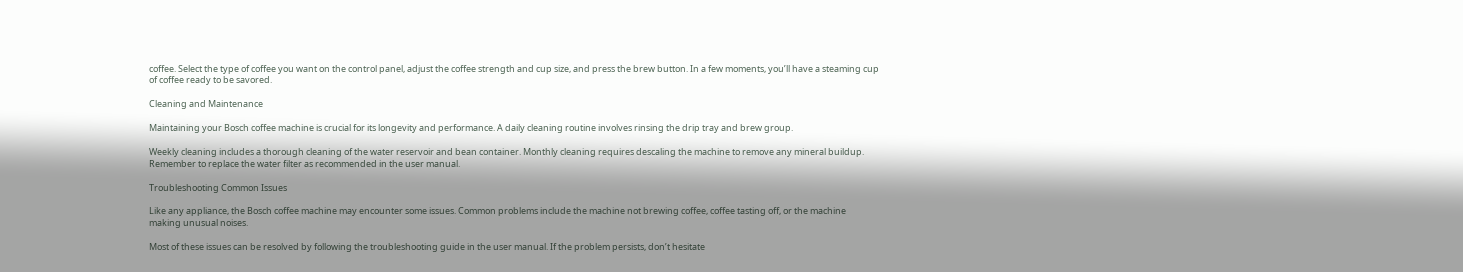coffee. Select the type of coffee you want on the control panel, adjust the coffee strength and cup size, and press the brew button. In a few moments, you’ll have a steaming cup of coffee ready to be savored.

Cleaning and Maintenance

Maintaining your Bosch coffee machine is crucial for its longevity and performance. A daily cleaning routine involves rinsing the drip tray and brew group.

Weekly cleaning includes a thorough cleaning of the water reservoir and bean container. Monthly cleaning requires descaling the machine to remove any mineral buildup. Remember to replace the water filter as recommended in the user manual.

Troubleshooting Common Issues

Like any appliance, the Bosch coffee machine may encounter some issues. Common problems include the machine not brewing coffee, coffee tasting off, or the machine making unusual noises.

Most of these issues can be resolved by following the troubleshooting guide in the user manual. If the problem persists, don’t hesitate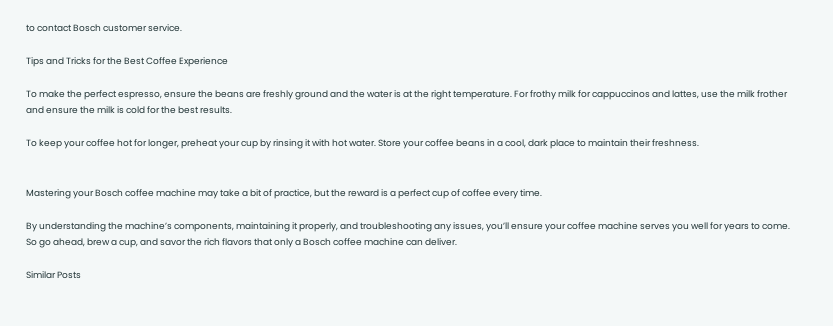to contact Bosch customer service.

Tips and Tricks for the Best Coffee Experience

To make the perfect espresso, ensure the beans are freshly ground and the water is at the right temperature. For frothy milk for cappuccinos and lattes, use the milk frother and ensure the milk is cold for the best results.

To keep your coffee hot for longer, preheat your cup by rinsing it with hot water. Store your coffee beans in a cool, dark place to maintain their freshness.


Mastering your Bosch coffee machine may take a bit of practice, but the reward is a perfect cup of coffee every time.

By understanding the machine’s components, maintaining it properly, and troubleshooting any issues, you’ll ensure your coffee machine serves you well for years to come. So go ahead, brew a cup, and savor the rich flavors that only a Bosch coffee machine can deliver.

Similar Posts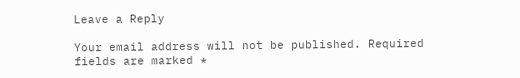Leave a Reply

Your email address will not be published. Required fields are marked *